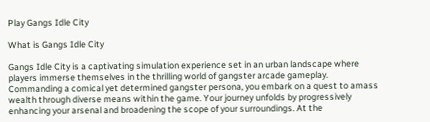Play Gangs Idle City

What is Gangs Idle City

Gangs Idle City is a captivating simulation experience set in an urban landscape where players immerse themselves in the thrilling world of gangster arcade gameplay. Commanding a comical yet determined gangster persona, you embark on a quest to amass wealth through diverse means within the game. Your journey unfolds by progressively enhancing your arsenal and broadening the scope of your surroundings. At the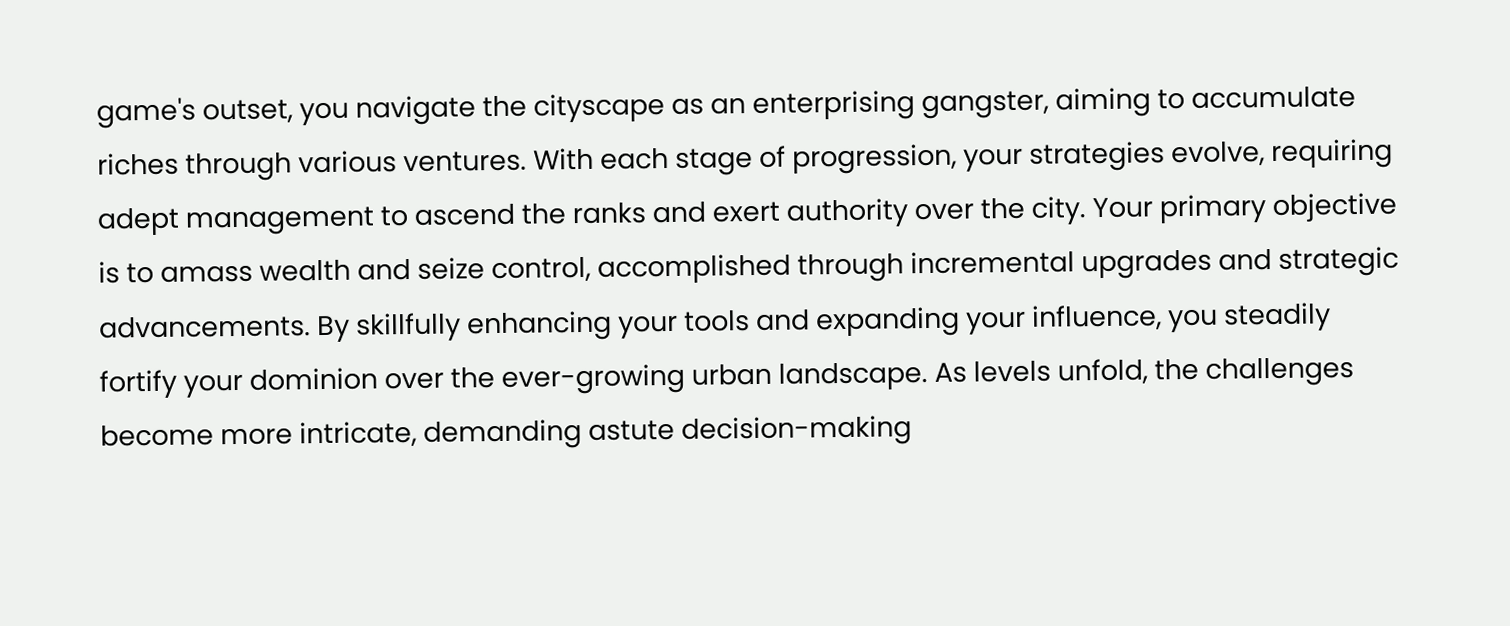game's outset, you navigate the cityscape as an enterprising gangster, aiming to accumulate riches through various ventures. With each stage of progression, your strategies evolve, requiring adept management to ascend the ranks and exert authority over the city. Your primary objective is to amass wealth and seize control, accomplished through incremental upgrades and strategic advancements. By skillfully enhancing your tools and expanding your influence, you steadily fortify your dominion over the ever-growing urban landscape. As levels unfold, the challenges become more intricate, demanding astute decision-making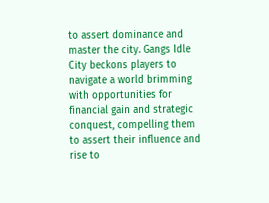to assert dominance and master the city. Gangs Idle City beckons players to navigate a world brimming with opportunities for financial gain and strategic conquest, compelling them to assert their influence and rise to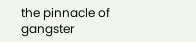the pinnacle of gangster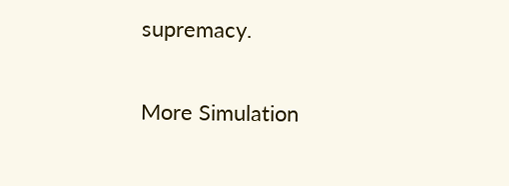supremacy.

More Simulation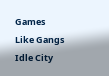Games Like Gangs Idle City